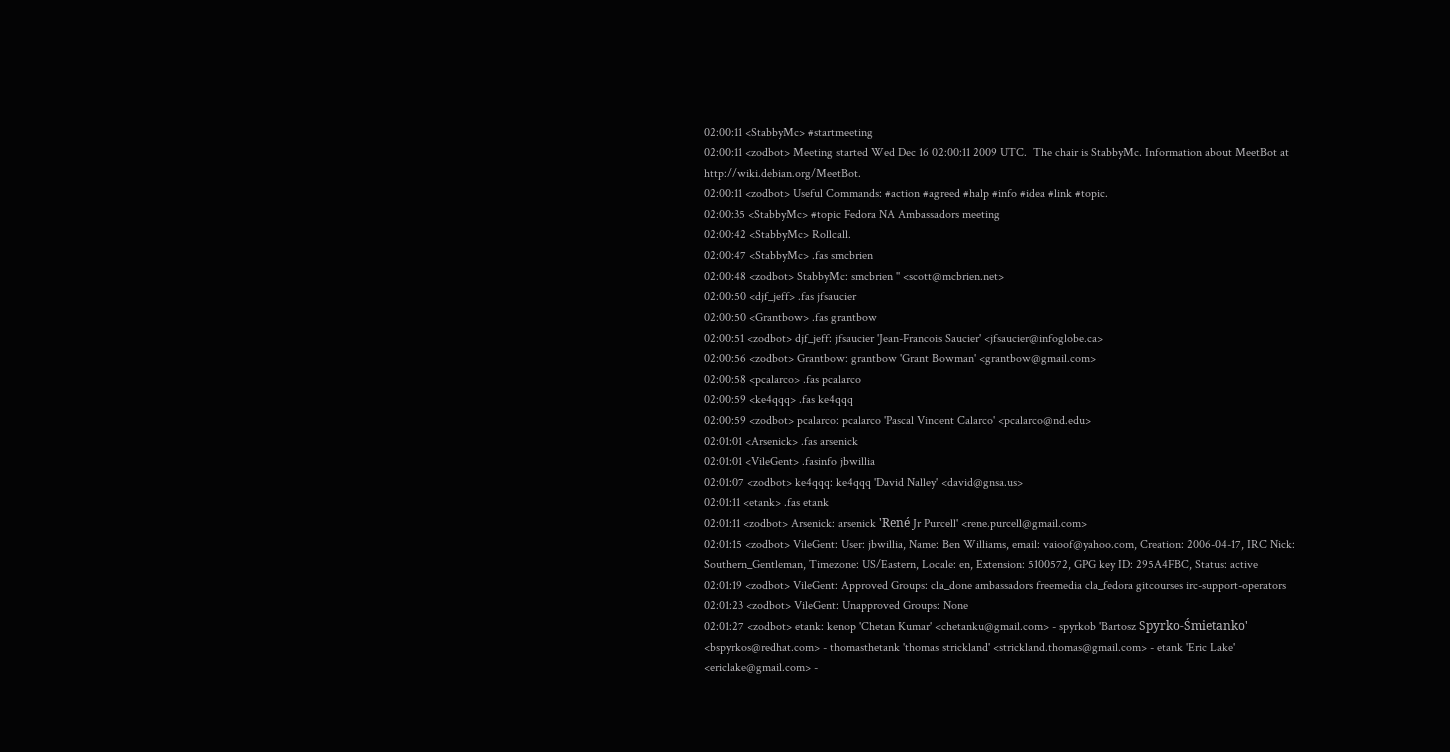02:00:11 <StabbyMc> #startmeeting
02:00:11 <zodbot> Meeting started Wed Dec 16 02:00:11 2009 UTC.  The chair is StabbyMc. Information about MeetBot at http://wiki.debian.org/MeetBot.
02:00:11 <zodbot> Useful Commands: #action #agreed #halp #info #idea #link #topic.
02:00:35 <StabbyMc> #topic Fedora NA Ambassadors meeting
02:00:42 <StabbyMc> Rollcall.
02:00:47 <StabbyMc> .fas smcbrien
02:00:48 <zodbot> StabbyMc: smcbrien '' <scott@mcbrien.net>
02:00:50 <djf_jeff> .fas jfsaucier
02:00:50 <Grantbow> .fas grantbow
02:00:51 <zodbot> djf_jeff: jfsaucier 'Jean-Francois Saucier' <jfsaucier@infoglobe.ca>
02:00:56 <zodbot> Grantbow: grantbow 'Grant Bowman' <grantbow@gmail.com>
02:00:58 <pcalarco> .fas pcalarco
02:00:59 <ke4qqq> .fas ke4qqq
02:00:59 <zodbot> pcalarco: pcalarco 'Pascal Vincent Calarco' <pcalarco@nd.edu>
02:01:01 <Arsenick> .fas arsenick
02:01:01 <VileGent> .fasinfo jbwillia
02:01:07 <zodbot> ke4qqq: ke4qqq 'David Nalley' <david@gnsa.us>
02:01:11 <etank> .fas etank
02:01:11 <zodbot> Arsenick: arsenick 'René Jr Purcell' <rene.purcell@gmail.com>
02:01:15 <zodbot> VileGent: User: jbwillia, Name: Ben Williams, email: vaioof@yahoo.com, Creation: 2006-04-17, IRC Nick: Southern_Gentleman, Timezone: US/Eastern, Locale: en, Extension: 5100572, GPG key ID: 295A4FBC, Status: active
02:01:19 <zodbot> VileGent: Approved Groups: cla_done ambassadors freemedia cla_fedora gitcourses irc-support-operators
02:01:23 <zodbot> VileGent: Unapproved Groups: None
02:01:27 <zodbot> etank: kenop 'Chetan Kumar' <chetanku@gmail.com> - spyrkob 'Bartosz Spyrko-Śmietanko' <bspyrkos@redhat.com> - thomasthetank 'thomas strickland' <strickland.thomas@gmail.com> - etank 'Eric Lake' <ericlake@gmail.com> -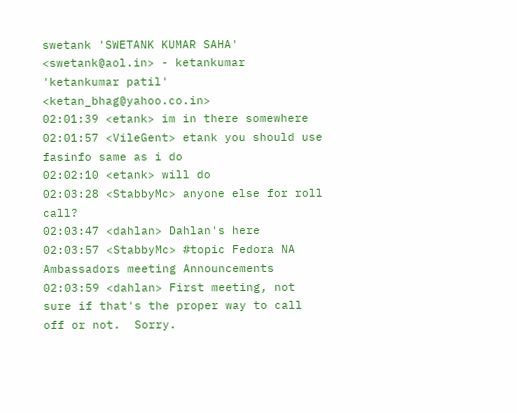swetank 'SWETANK KUMAR SAHA' <swetank@aol.in> - ketankumar 'ketankumar patil' <ketan_bhag@yahoo.co.in>
02:01:39 <etank> im in there somewhere
02:01:57 <VileGent> etank you should use fasinfo same as i do
02:02:10 <etank> will do
02:03:28 <StabbyMc> anyone else for roll call?
02:03:47 <dahlan> Dahlan's here
02:03:57 <StabbyMc> #topic Fedora NA Ambassadors meeting Announcements
02:03:59 <dahlan> First meeting, not sure if that's the proper way to call off or not.  Sorry.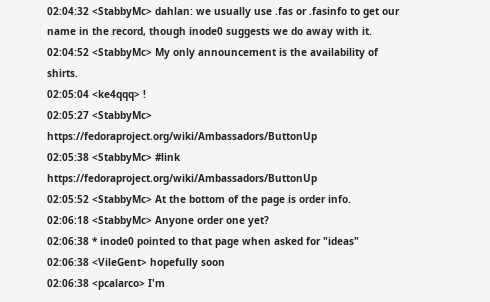02:04:32 <StabbyMc> dahlan: we usually use .fas or .fasinfo to get our name in the record, though inode0 suggests we do away with it.
02:04:52 <StabbyMc> My only announcement is the availability of shirts.
02:05:04 <ke4qqq> !
02:05:27 <StabbyMc> https://fedoraproject.org/wiki/Ambassadors/ButtonUp
02:05:38 <StabbyMc> #link https://fedoraproject.org/wiki/Ambassadors/ButtonUp
02:05:52 <StabbyMc> At the bottom of the page is order info.
02:06:18 <StabbyMc> Anyone order one yet?
02:06:38 * inode0 pointed to that page when asked for "ideas"
02:06:38 <VileGent> hopefully soon
02:06:38 <pcalarco> I'm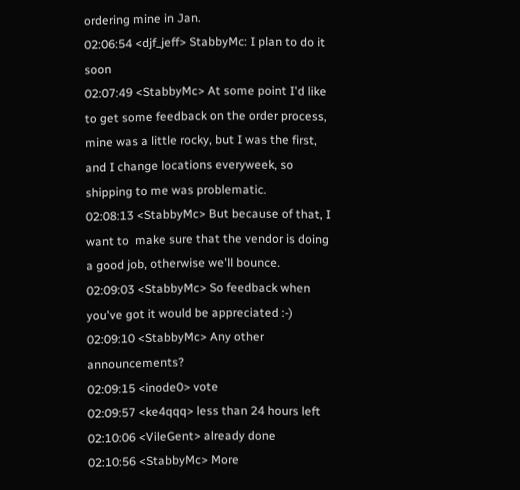ordering mine in Jan.
02:06:54 <djf_jeff> StabbyMc: I plan to do it soon
02:07:49 <StabbyMc> At some point I'd like to get some feedback on the order process, mine was a little rocky, but I was the first, and I change locations everyweek, so shipping to me was problematic.
02:08:13 <StabbyMc> But because of that, I want to  make sure that the vendor is doing a good job, otherwise we'll bounce.
02:09:03 <StabbyMc> So feedback when you've got it would be appreciated :-)
02:09:10 <StabbyMc> Any other announcements?
02:09:15 <inode0> vote
02:09:57 <ke4qqq> less than 24 hours left
02:10:06 <VileGent> already done
02:10:56 <StabbyMc> More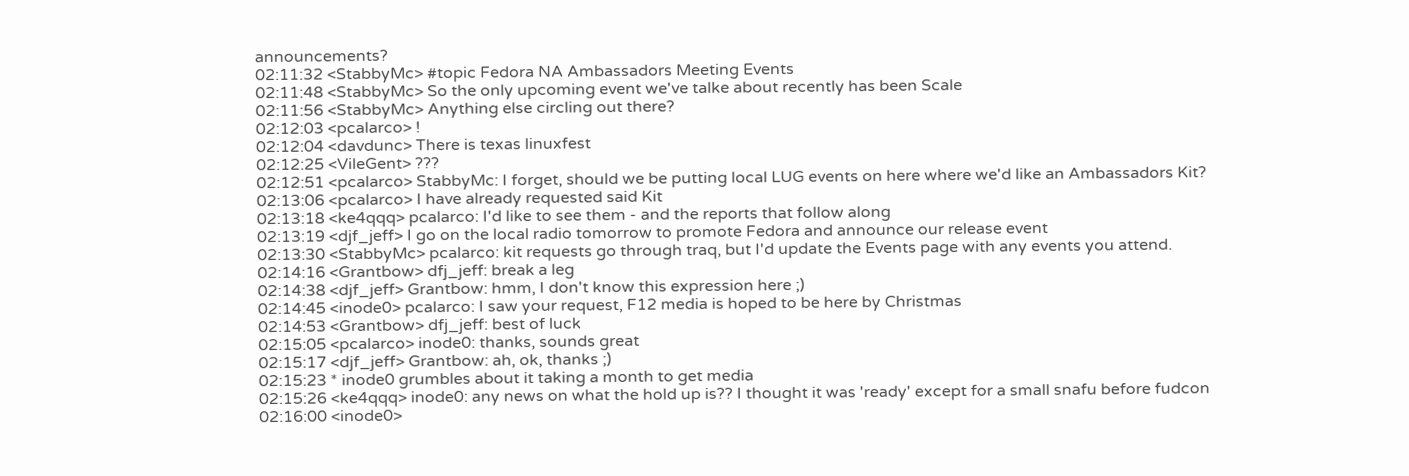announcements?
02:11:32 <StabbyMc> #topic Fedora NA Ambassadors Meeting Events
02:11:48 <StabbyMc> So the only upcoming event we've talke about recently has been Scale
02:11:56 <StabbyMc> Anything else circling out there?
02:12:03 <pcalarco> !
02:12:04 <davdunc> There is texas linuxfest
02:12:25 <VileGent> ???
02:12:51 <pcalarco> StabbyMc: I forget, should we be putting local LUG events on here where we'd like an Ambassadors Kit?
02:13:06 <pcalarco> I have already requested said Kit
02:13:18 <ke4qqq> pcalarco: I'd like to see them - and the reports that follow along
02:13:19 <djf_jeff> I go on the local radio tomorrow to promote Fedora and announce our release event
02:13:30 <StabbyMc> pcalarco: kit requests go through traq, but I'd update the Events page with any events you attend.
02:14:16 <Grantbow> dfj_jeff: break a leg
02:14:38 <djf_jeff> Grantbow: hmm, I don't know this expression here ;)
02:14:45 <inode0> pcalarco: I saw your request, F12 media is hoped to be here by Christmas
02:14:53 <Grantbow> dfj_jeff: best of luck
02:15:05 <pcalarco> inode0: thanks, sounds great
02:15:17 <djf_jeff> Grantbow: ah, ok, thanks ;)
02:15:23 * inode0 grumbles about it taking a month to get media
02:15:26 <ke4qqq> inode0: any news on what the hold up is?? I thought it was 'ready' except for a small snafu before fudcon
02:16:00 <inode0>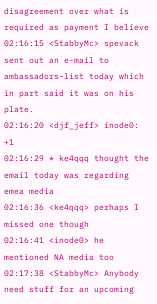disagreement over what is required as payment I believe
02:16:15 <StabbyMc> spevack sent out an e-mail to ambassadors-list today which in part said it was on his plate.
02:16:20 <djf_jeff> inode0: +1
02:16:29 * ke4qqq thought the email today was regarding emea media
02:16:36 <ke4qqq> perhaps I missed one though
02:16:41 <inode0> he mentioned NA media too
02:17:38 <StabbyMc> Anybody need stuff for an upcoming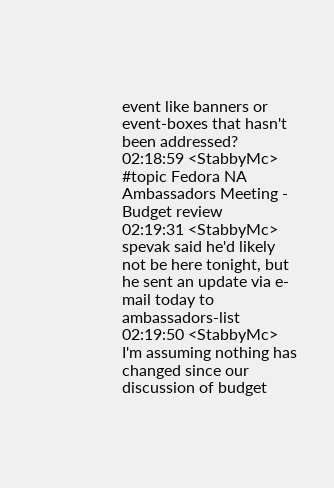event like banners or event-boxes that hasn't been addressed?
02:18:59 <StabbyMc> #topic Fedora NA Ambassadors Meeting - Budget review
02:19:31 <StabbyMc> spevak said he'd likely not be here tonight, but he sent an update via e-mail today to ambassadors-list
02:19:50 <StabbyMc> I'm assuming nothing has changed since our discussion of budget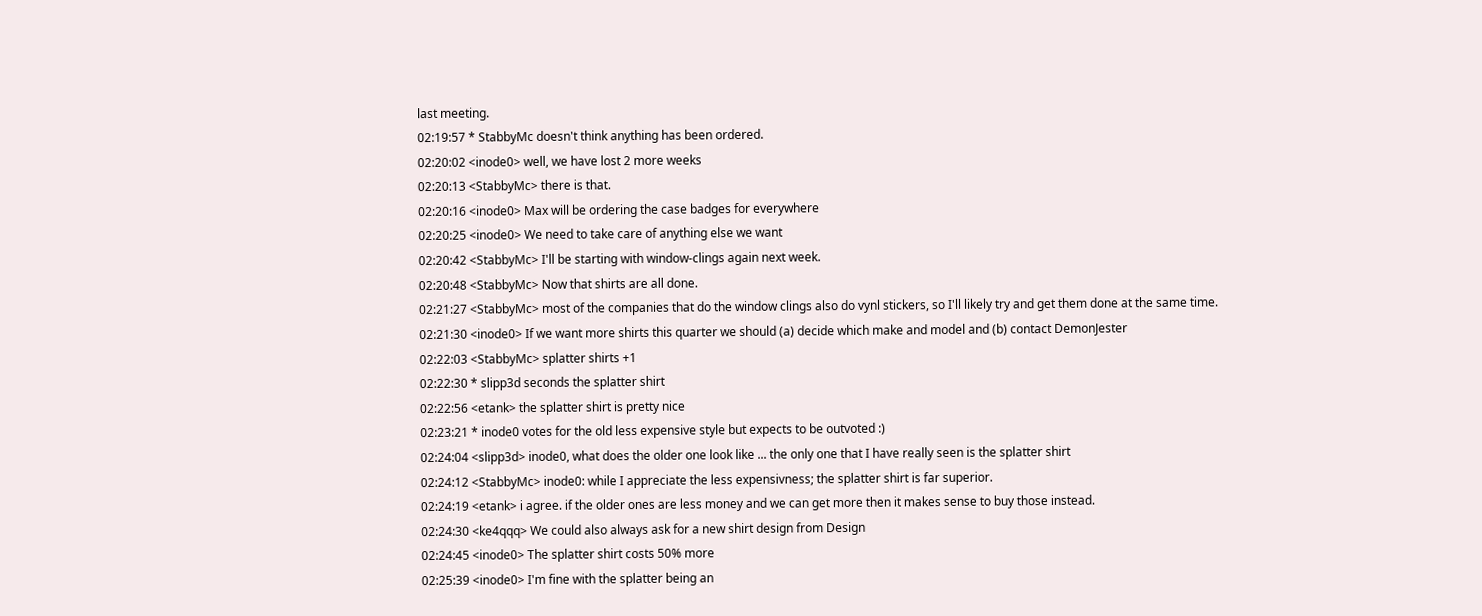last meeting.
02:19:57 * StabbyMc doesn't think anything has been ordered.
02:20:02 <inode0> well, we have lost 2 more weeks
02:20:13 <StabbyMc> there is that.
02:20:16 <inode0> Max will be ordering the case badges for everywhere
02:20:25 <inode0> We need to take care of anything else we want
02:20:42 <StabbyMc> I'll be starting with window-clings again next week.
02:20:48 <StabbyMc> Now that shirts are all done.
02:21:27 <StabbyMc> most of the companies that do the window clings also do vynl stickers, so I'll likely try and get them done at the same time.
02:21:30 <inode0> If we want more shirts this quarter we should (a) decide which make and model and (b) contact DemonJester
02:22:03 <StabbyMc> splatter shirts +1
02:22:30 * slipp3d seconds the splatter shirt
02:22:56 <etank> the splatter shirt is pretty nice
02:23:21 * inode0 votes for the old less expensive style but expects to be outvoted :)
02:24:04 <slipp3d> inode0, what does the older one look like ... the only one that I have really seen is the splatter shirt
02:24:12 <StabbyMc> inode0: while I appreciate the less expensivness; the splatter shirt is far superior.
02:24:19 <etank> i agree. if the older ones are less money and we can get more then it makes sense to buy those instead.
02:24:30 <ke4qqq> We could also always ask for a new shirt design from Design
02:24:45 <inode0> The splatter shirt costs 50% more
02:25:39 <inode0> I'm fine with the splatter being an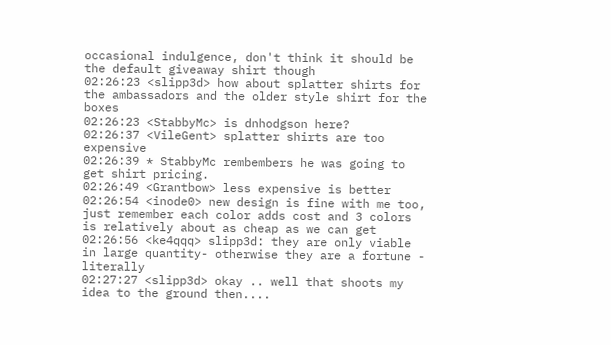occasional indulgence, don't think it should be the default giveaway shirt though
02:26:23 <slipp3d> how about splatter shirts for the ambassadors and the older style shirt for the boxes
02:26:23 <StabbyMc> is dnhodgson here?
02:26:37 <VileGent> splatter shirts are too expensive
02:26:39 * StabbyMc rembembers he was going to get shirt pricing.
02:26:49 <Grantbow> less expensive is better
02:26:54 <inode0> new design is fine with me too, just remember each color adds cost and 3 colors is relatively about as cheap as we can get
02:26:56 <ke4qqq> slipp3d: they are only viable in large quantity- otherwise they are a fortune - literally
02:27:27 <slipp3d> okay .. well that shoots my idea to the ground then....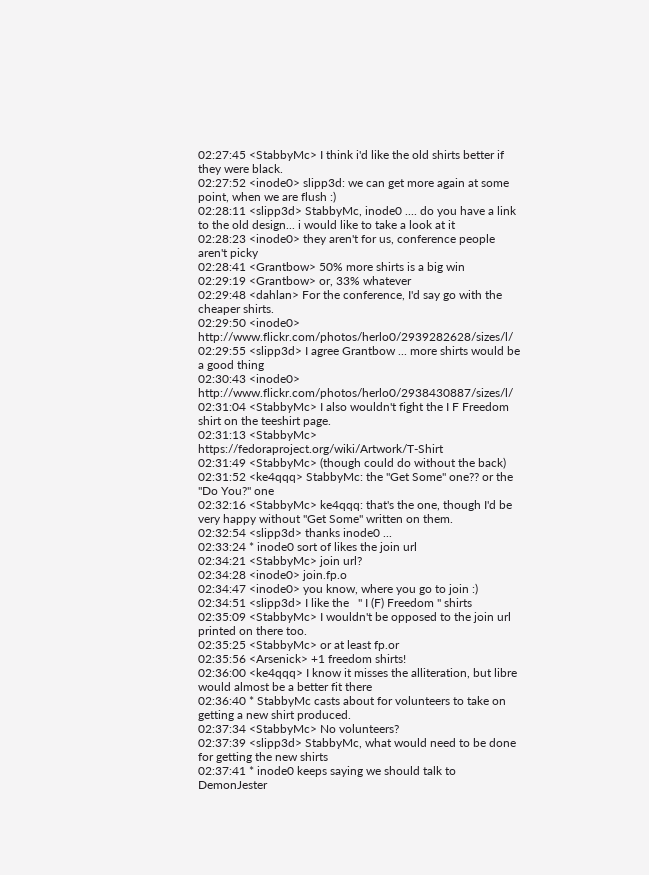02:27:45 <StabbyMc> I think i'd like the old shirts better if they were black.
02:27:52 <inode0> slipp3d: we can get more again at some point, when we are flush :)
02:28:11 <slipp3d> StabbyMc, inode0 .... do you have a link to the old design... i would like to take a look at it
02:28:23 <inode0> they aren't for us, conference people aren't picky
02:28:41 <Grantbow> 50% more shirts is a big win
02:29:19 <Grantbow> or, 33% whatever
02:29:48 <dahlan> For the conference, I'd say go with the cheaper shirts.
02:29:50 <inode0> http://www.flickr.com/photos/herlo0/2939282628/sizes/l/
02:29:55 <slipp3d> I agree Grantbow ... more shirts would be a good thing
02:30:43 <inode0> http://www.flickr.com/photos/herlo0/2938430887/sizes/l/
02:31:04 <StabbyMc> I also wouldn't fight the I F Freedom shirt on the teeshirt page.
02:31:13 <StabbyMc> https://fedoraproject.org/wiki/Artwork/T-Shirt
02:31:49 <StabbyMc> (though could do without the back)
02:31:52 <ke4qqq> StabbyMc: the "Get Some" one?? or the "Do You?" one
02:32:16 <StabbyMc> ke4qqq: that's the one, though I'd be very happy without "Get Some" written on them.
02:32:54 <slipp3d> thanks inode0 ...
02:33:24 * inode0 sort of likes the join url
02:34:21 <StabbyMc> join url?
02:34:28 <inode0> join.fp.o
02:34:47 <inode0> you know, where you go to join :)
02:34:51 <slipp3d> I like the   " I (F) Freedom " shirts
02:35:09 <StabbyMc> I wouldn't be opposed to the join url printed on there too.
02:35:25 <StabbyMc> or at least fp.or
02:35:56 <Arsenick> +1 freedom shirts!
02:36:00 <ke4qqq> I know it misses the alliteration, but libre would almost be a better fit there
02:36:40 * StabbyMc casts about for volunteers to take on getting a new shirt produced.
02:37:34 <StabbyMc> No volunteers?
02:37:39 <slipp3d> StabbyMc, what would need to be done for getting the new shirts
02:37:41 * inode0 keeps saying we should talk to DemonJester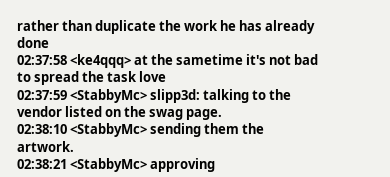rather than duplicate the work he has already done
02:37:58 <ke4qqq> at the sametime it's not bad to spread the task love
02:37:59 <StabbyMc> slipp3d: talking to the vendor listed on the swag page.
02:38:10 <StabbyMc> sending them the artwork.
02:38:21 <StabbyMc> approving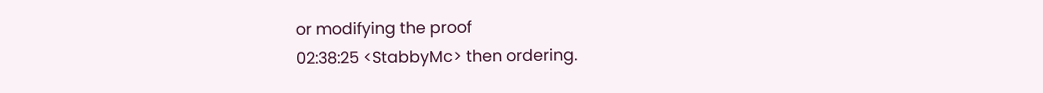or modifying the proof
02:38:25 <StabbyMc> then ordering.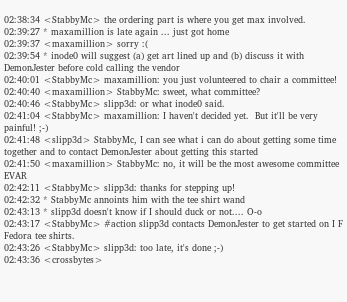02:38:34 <StabbyMc> the ordering part is where you get max involved.
02:39:27 * maxamillion is late again ... just got home
02:39:37 <maxamillion> sorry :(
02:39:54 * inode0 will suggest (a) get art lined up and (b) discuss it with DemonJester before cold calling the vendor
02:40:01 <StabbyMc> maxamillion: you just volunteered to chair a committee!
02:40:40 <maxamillion> StabbyMc: sweet, what committee?
02:40:46 <StabbyMc> slipp3d: or what inode0 said.
02:41:04 <StabbyMc> maxamillion: I haven't decided yet.  But it'll be very painful! ;-)
02:41:48 <slipp3d> StabbyMc, I can see what i can do about getting some time together and to contact DemonJester about getting this started
02:41:50 <maxamillion> StabbyMc: no, it will be the most awesome committee EVAR
02:42:11 <StabbyMc> slipp3d: thanks for stepping up!
02:42:32 * StabbyMc annoints him with the tee shirt wand
02:43:13 * slipp3d doesn't know if I should duck or not.... O-o
02:43:17 <StabbyMc> #action slipp3d contacts DemonJester to get started on I F Fedora tee shirts.
02:43:26 <StabbyMc> slipp3d: too late, it's done ;-)
02:43:36 <crossbytes>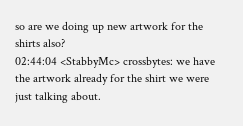so are we doing up new artwork for the shirts also?
02:44:04 <StabbyMc> crossbytes: we have the artwork already for the shirt we were just talking about.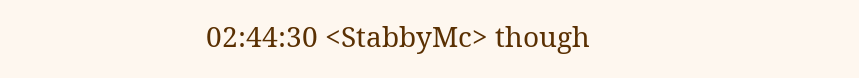02:44:30 <StabbyMc> though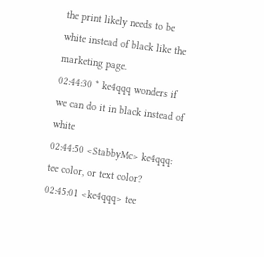the print likely needs to be white instead of black like the marketing page.
02:44:30 * ke4qqq wonders if we can do it in black instead of white
02:44:50 <StabbyMc> ke4qqq: tee color, or text color?
02:45:01 <ke4qqq> tee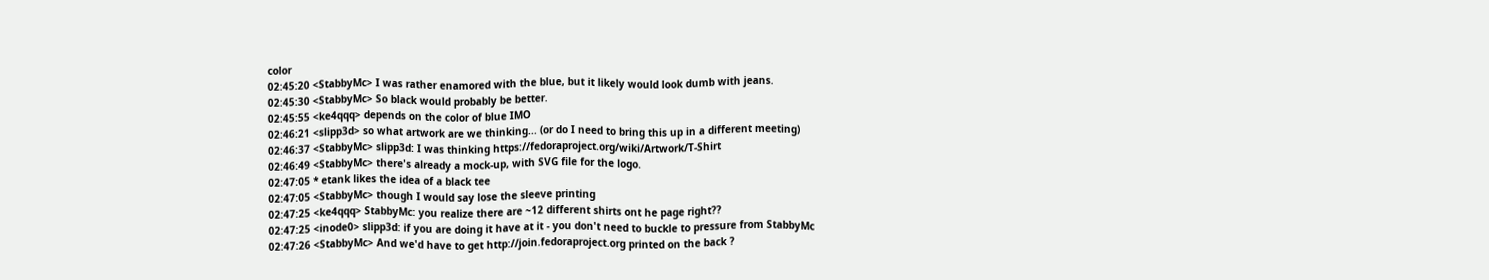color
02:45:20 <StabbyMc> I was rather enamored with the blue, but it likely would look dumb with jeans.
02:45:30 <StabbyMc> So black would probably be better.
02:45:55 <ke4qqq> depends on the color of blue IMO
02:46:21 <slipp3d> so what artwork are we thinking... (or do I need to bring this up in a different meeting)
02:46:37 <StabbyMc> slipp3d: I was thinking https://fedoraproject.org/wiki/Artwork/T-Shirt
02:46:49 <StabbyMc> there's already a mock-up, with SVG file for the logo.
02:47:05 * etank likes the idea of a black tee
02:47:05 <StabbyMc> though I would say lose the sleeve printing
02:47:25 <ke4qqq> StabbyMc: you realize there are ~12 different shirts ont he page right??
02:47:25 <inode0> slipp3d: if you are doing it have at it - you don't need to buckle to pressure from StabbyMc
02:47:26 <StabbyMc> And we'd have to get http://join.fedoraproject.org printed on the back ?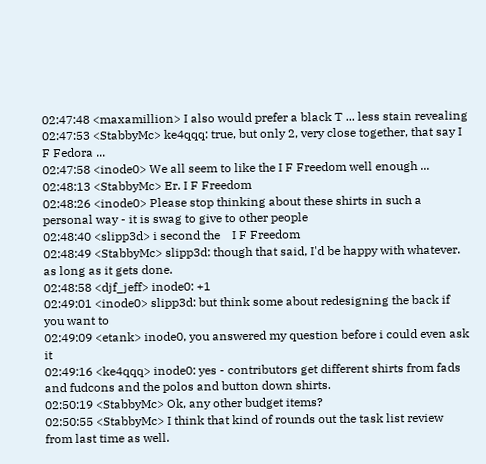02:47:48 <maxamillion> I also would prefer a black T ... less stain revealing
02:47:53 <StabbyMc> ke4qqq: true, but only 2, very close together, that say I F Fedora ...
02:47:58 <inode0> We all seem to like the I F Freedom well enough ...
02:48:13 <StabbyMc> Er. I F Freedom
02:48:26 <inode0> Please stop thinking about these shirts in such a personal way - it is swag to give to other people
02:48:40 <slipp3d> i second the    I F Freedom
02:48:49 <StabbyMc> slipp3d: though that said, I'd be happy with whatever. as long as it gets done.
02:48:58 <djf_jeff> inode0: +1
02:49:01 <inode0> slipp3d: but think some about redesigning the back if you want to
02:49:09 <etank> inode0, you answered my question before i could even ask it
02:49:16 <ke4qqq> inode0: yes - contributors get different shirts from fads and fudcons and the polos and button down shirts.
02:50:19 <StabbyMc> Ok, any other budget items?
02:50:55 <StabbyMc> I think that kind of rounds out the task list review from last time as well.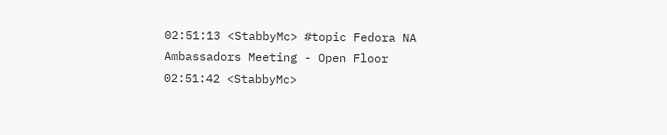02:51:13 <StabbyMc> #topic Fedora NA Ambassadors Meeting - Open Floor
02:51:42 <StabbyMc>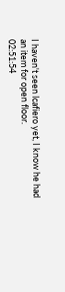I haven't seen lcafiero yet, I know he had an item for open floor.
02:51:54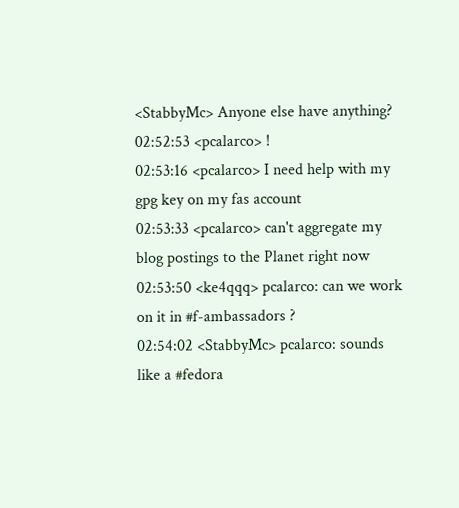<StabbyMc> Anyone else have anything?
02:52:53 <pcalarco> !
02:53:16 <pcalarco> I need help with my gpg key on my fas account
02:53:33 <pcalarco> can't aggregate my blog postings to the Planet right now
02:53:50 <ke4qqq> pcalarco: can we work on it in #f-ambassadors ?
02:54:02 <StabbyMc> pcalarco: sounds like a #fedora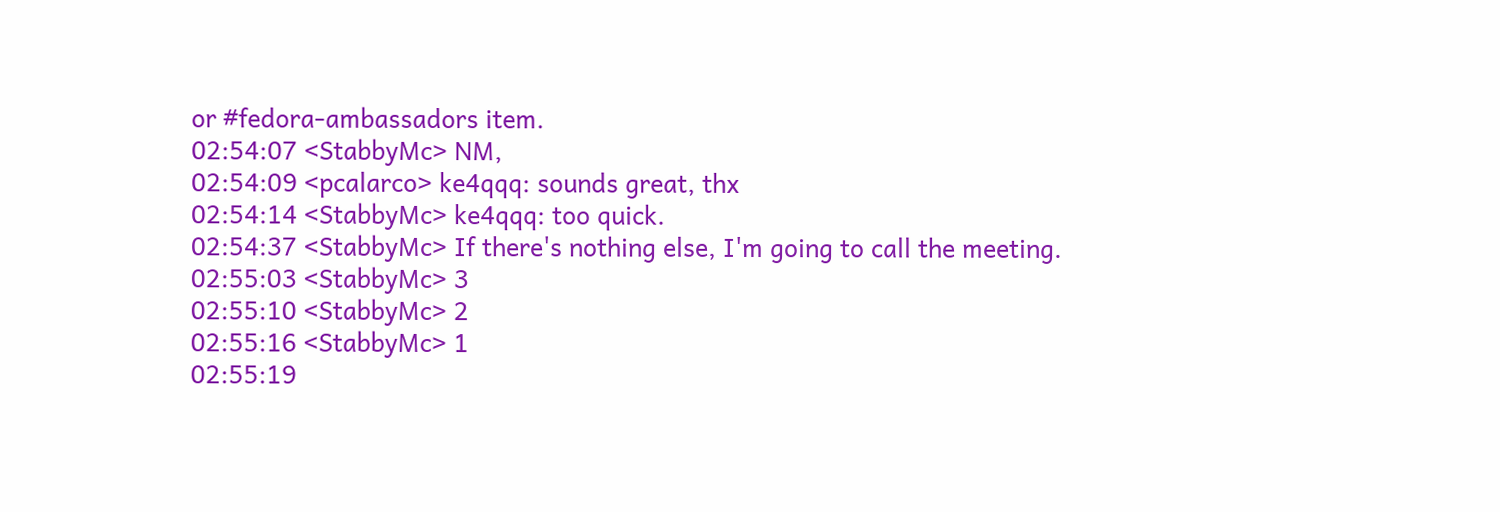or #fedora-ambassadors item.
02:54:07 <StabbyMc> NM,
02:54:09 <pcalarco> ke4qqq: sounds great, thx
02:54:14 <StabbyMc> ke4qqq: too quick.
02:54:37 <StabbyMc> If there's nothing else, I'm going to call the meeting.
02:55:03 <StabbyMc> 3
02:55:10 <StabbyMc> 2
02:55:16 <StabbyMc> 1
02:55:19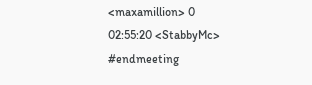<maxamillion> 0
02:55:20 <StabbyMc> #endmeeting